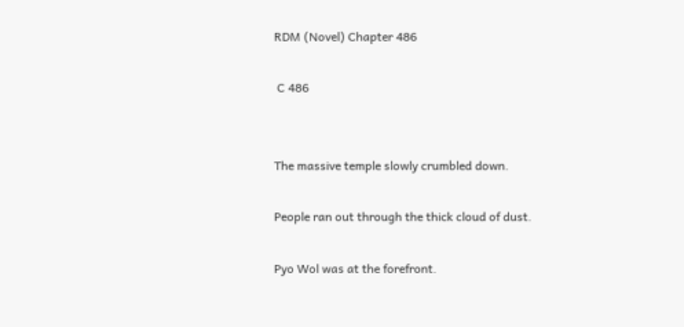RDM (Novel) Chapter 486

 C 486


The massive temple slowly crumbled down.

People ran out through the thick cloud of dust.

Pyo Wol was at the forefront.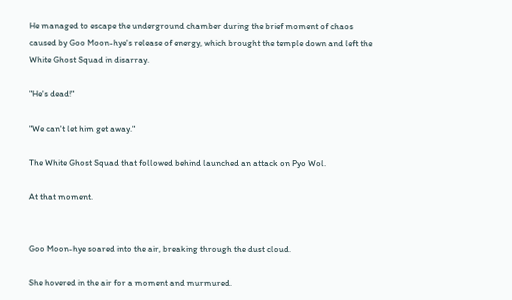He managed to escape the underground chamber during the brief moment of chaos caused by Goo Moon-hye's release of energy, which brought the temple down and left the White Ghost Squad in disarray.

"He's dead!"

"We can't let him get away."

The White Ghost Squad that followed behind launched an attack on Pyo Wol.

At that moment.


Goo Moon-hye soared into the air, breaking through the dust cloud.

She hovered in the air for a moment and murmured.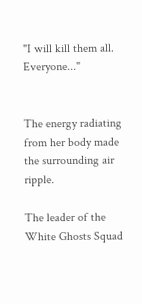"I will kill them all. Everyone..."


The energy radiating from her body made the surrounding air ripple.

The leader of the White Ghosts Squad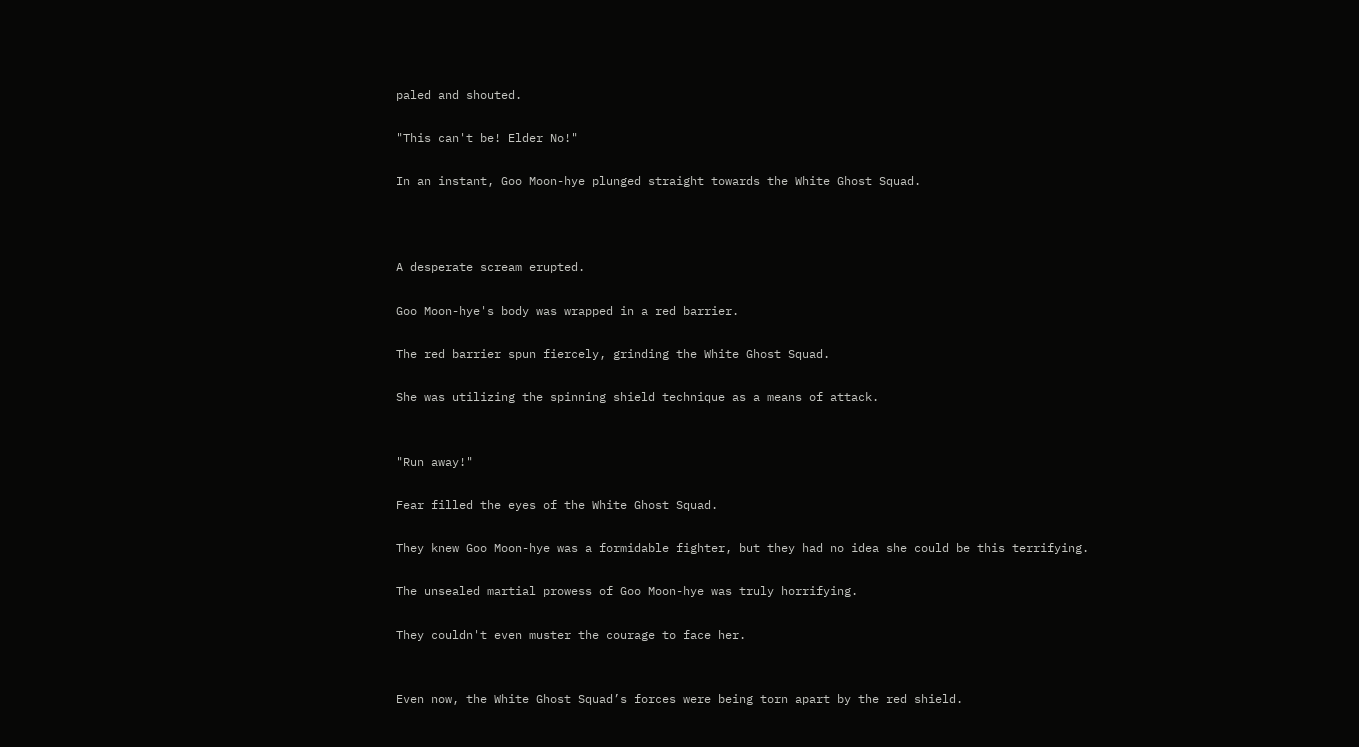paled and shouted.

"This can't be! Elder No!"

In an instant, Goo Moon-hye plunged straight towards the White Ghost Squad.



A desperate scream erupted.

Goo Moon-hye's body was wrapped in a red barrier.

The red barrier spun fiercely, grinding the White Ghost Squad.

She was utilizing the spinning shield technique as a means of attack.


"Run away!"

Fear filled the eyes of the White Ghost Squad.

They knew Goo Moon-hye was a formidable fighter, but they had no idea she could be this terrifying.

The unsealed martial prowess of Goo Moon-hye was truly horrifying.

They couldn't even muster the courage to face her.


Even now, the White Ghost Squad’s forces were being torn apart by the red shield.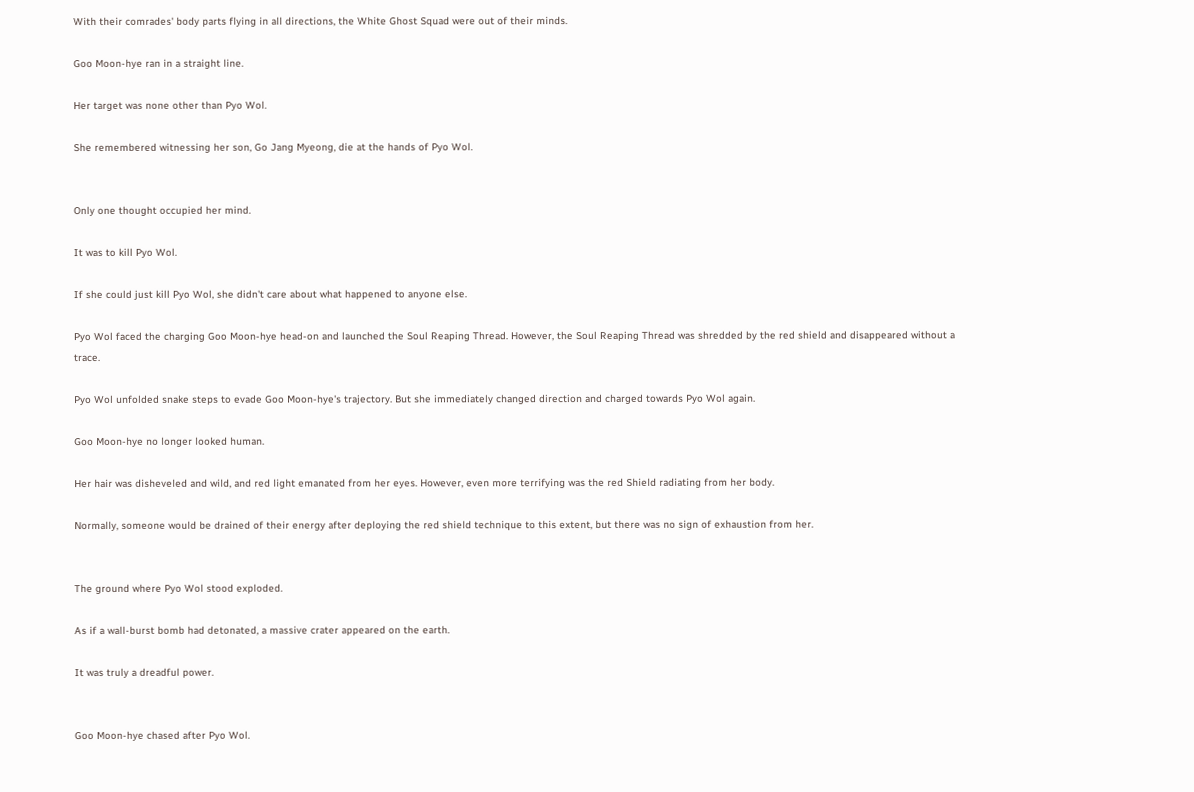With their comrades' body parts flying in all directions, the White Ghost Squad were out of their minds.

Goo Moon-hye ran in a straight line.

Her target was none other than Pyo Wol.

She remembered witnessing her son, Go Jang Myeong, die at the hands of Pyo Wol.


Only one thought occupied her mind.

It was to kill Pyo Wol.

If she could just kill Pyo Wol, she didn't care about what happened to anyone else.

Pyo Wol faced the charging Goo Moon-hye head-on and launched the Soul Reaping Thread. However, the Soul Reaping Thread was shredded by the red shield and disappeared without a trace.

Pyo Wol unfolded snake steps to evade Goo Moon-hye's trajectory. But she immediately changed direction and charged towards Pyo Wol again.

Goo Moon-hye no longer looked human.

Her hair was disheveled and wild, and red light emanated from her eyes. However, even more terrifying was the red Shield radiating from her body.

Normally, someone would be drained of their energy after deploying the red shield technique to this extent, but there was no sign of exhaustion from her.


The ground where Pyo Wol stood exploded.

As if a wall-burst bomb had detonated, a massive crater appeared on the earth.

It was truly a dreadful power.


Goo Moon-hye chased after Pyo Wol.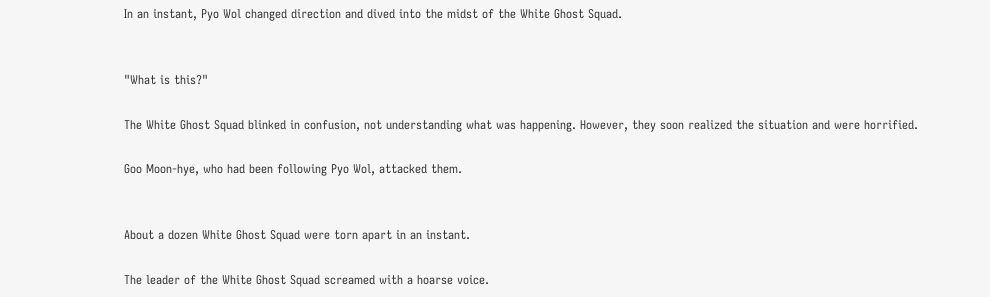In an instant, Pyo Wol changed direction and dived into the midst of the White Ghost Squad.


"What is this?"

The White Ghost Squad blinked in confusion, not understanding what was happening. However, they soon realized the situation and were horrified.

Goo Moon-hye, who had been following Pyo Wol, attacked them.


About a dozen White Ghost Squad were torn apart in an instant.

The leader of the White Ghost Squad screamed with a hoarse voice.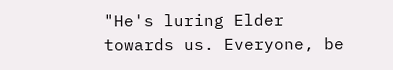"He's luring Elder towards us. Everyone, be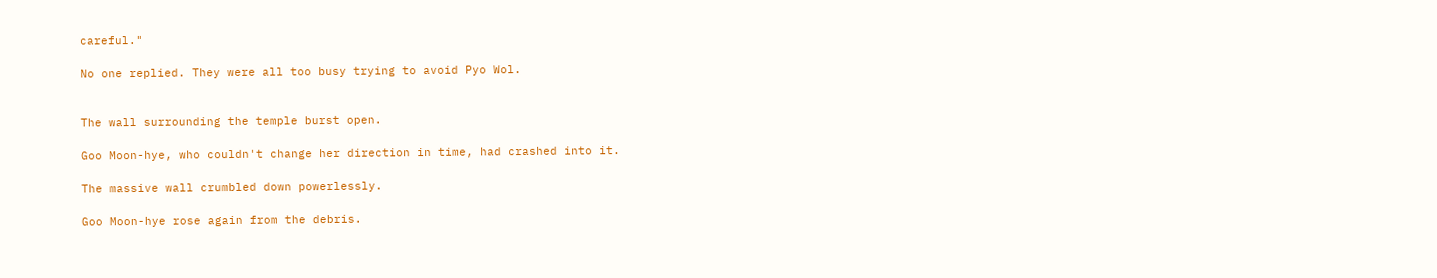careful."

No one replied. They were all too busy trying to avoid Pyo Wol.


The wall surrounding the temple burst open.

Goo Moon-hye, who couldn't change her direction in time, had crashed into it.

The massive wall crumbled down powerlessly.

Goo Moon-hye rose again from the debris.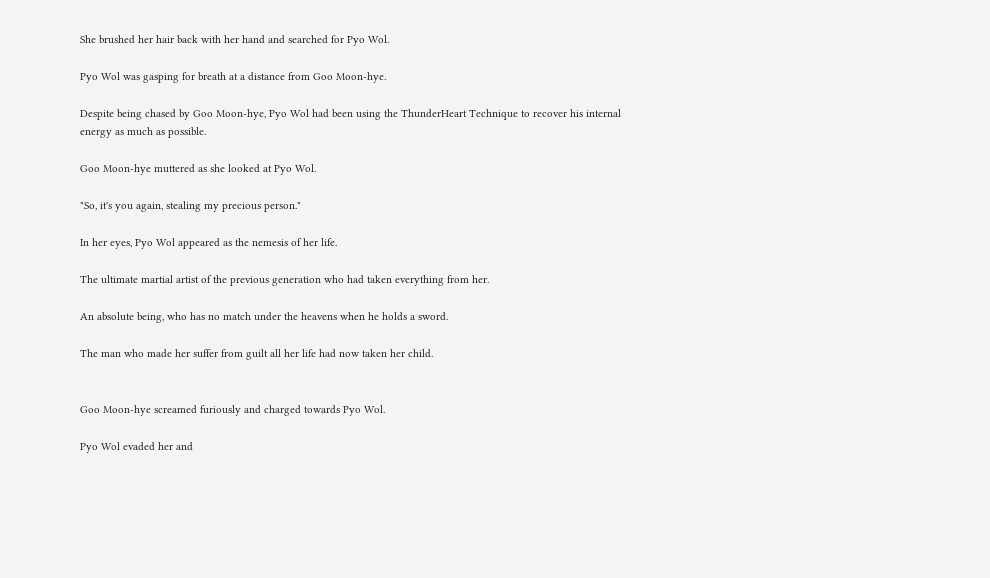She brushed her hair back with her hand and searched for Pyo Wol.

Pyo Wol was gasping for breath at a distance from Goo Moon-hye.

Despite being chased by Goo Moon-hye, Pyo Wol had been using the ThunderHeart Technique to recover his internal energy as much as possible.

Goo Moon-hye muttered as she looked at Pyo Wol.

"So, it's you again, stealing my precious person."

In her eyes, Pyo Wol appeared as the nemesis of her life.

The ultimate martial artist of the previous generation who had taken everything from her.

An absolute being, who has no match under the heavens when he holds a sword.

The man who made her suffer from guilt all her life had now taken her child.


Goo Moon-hye screamed furiously and charged towards Pyo Wol.

Pyo Wol evaded her and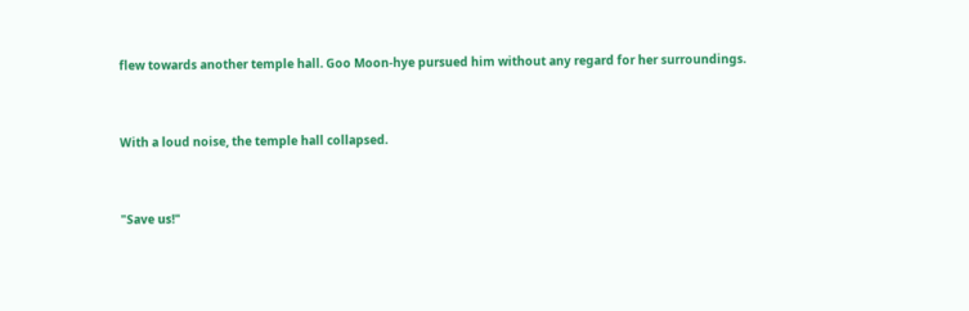flew towards another temple hall. Goo Moon-hye pursued him without any regard for her surroundings.


With a loud noise, the temple hall collapsed.


"Save us!"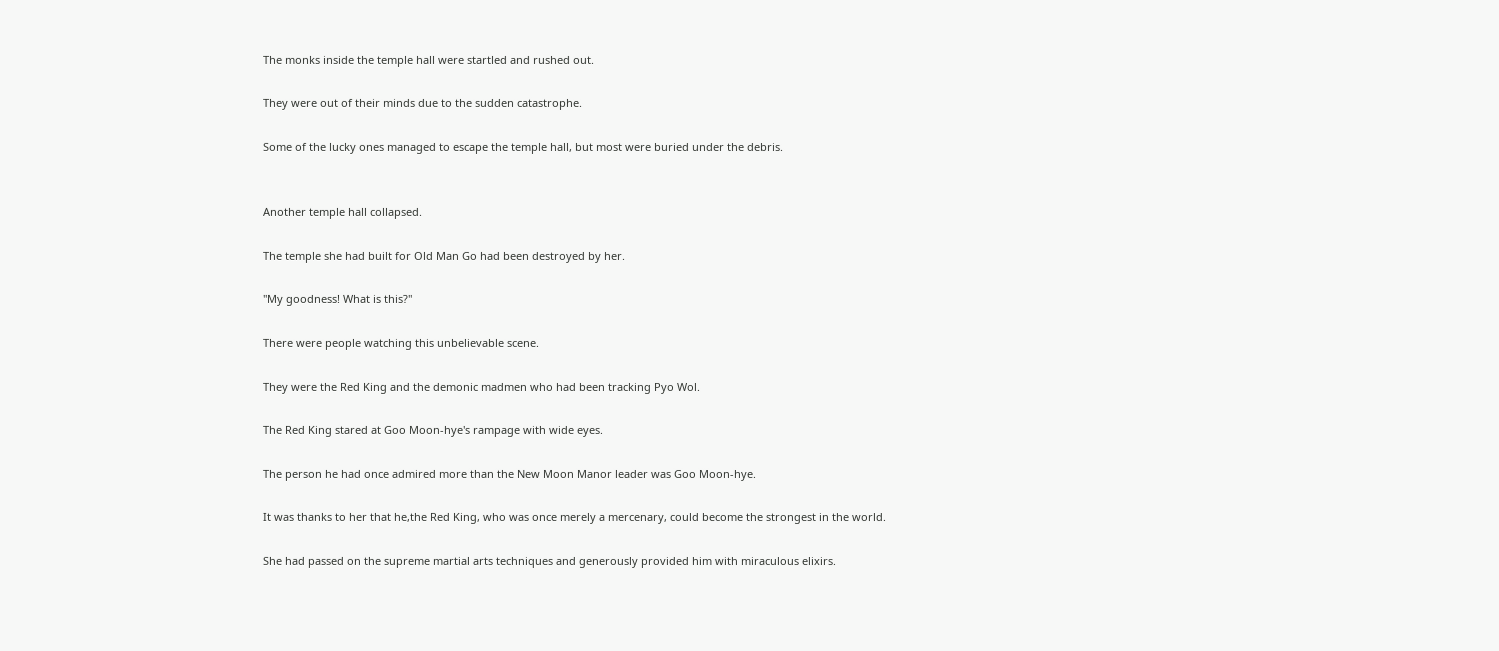The monks inside the temple hall were startled and rushed out.

They were out of their minds due to the sudden catastrophe.

Some of the lucky ones managed to escape the temple hall, but most were buried under the debris.


Another temple hall collapsed.

The temple she had built for Old Man Go had been destroyed by her.

"My goodness! What is this?"

There were people watching this unbelievable scene.

They were the Red King and the demonic madmen who had been tracking Pyo Wol.

The Red King stared at Goo Moon-hye's rampage with wide eyes.

The person he had once admired more than the New Moon Manor leader was Goo Moon-hye.

It was thanks to her that he,the Red King, who was once merely a mercenary, could become the strongest in the world.

She had passed on the supreme martial arts techniques and generously provided him with miraculous elixirs.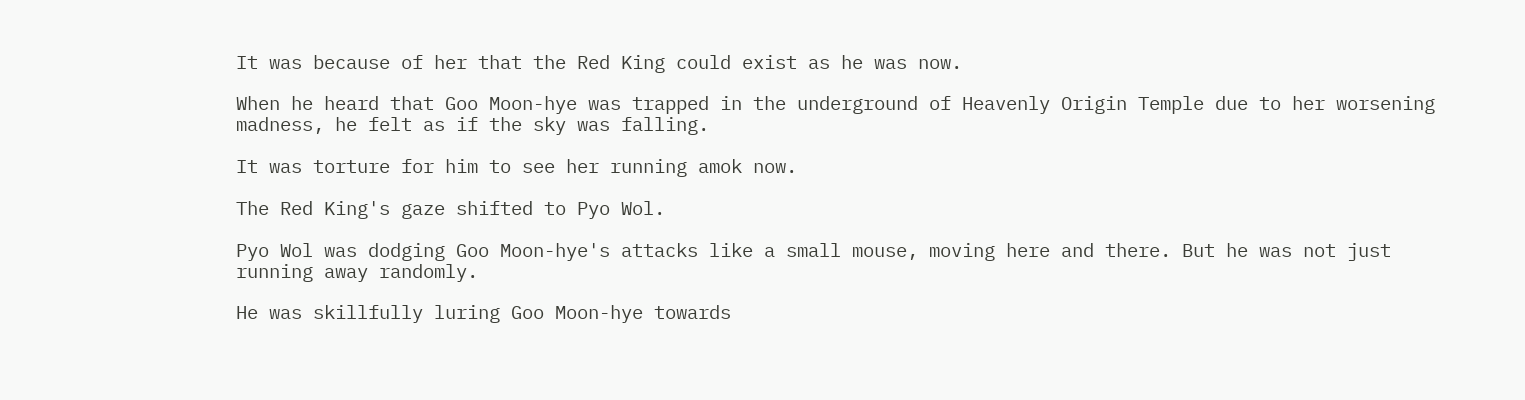It was because of her that the Red King could exist as he was now.

When he heard that Goo Moon-hye was trapped in the underground of Heavenly Origin Temple due to her worsening madness, he felt as if the sky was falling.

It was torture for him to see her running amok now.

The Red King's gaze shifted to Pyo Wol.

Pyo Wol was dodging Goo Moon-hye's attacks like a small mouse, moving here and there. But he was not just running away randomly.

He was skillfully luring Goo Moon-hye towards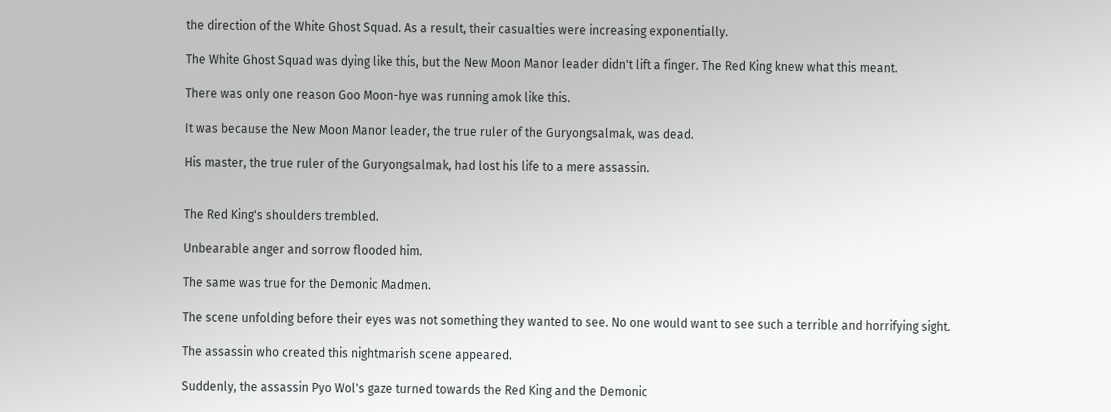the direction of the White Ghost Squad. As a result, their casualties were increasing exponentially.

The White Ghost Squad was dying like this, but the New Moon Manor leader didn't lift a finger. The Red King knew what this meant.

There was only one reason Goo Moon-hye was running amok like this.

It was because the New Moon Manor leader, the true ruler of the Guryongsalmak, was dead.

His master, the true ruler of the Guryongsalmak, had lost his life to a mere assassin.


The Red King's shoulders trembled.

Unbearable anger and sorrow flooded him.

The same was true for the Demonic Madmen.

The scene unfolding before their eyes was not something they wanted to see. No one would want to see such a terrible and horrifying sight.

The assassin who created this nightmarish scene appeared.

Suddenly, the assassin Pyo Wol's gaze turned towards the Red King and the Demonic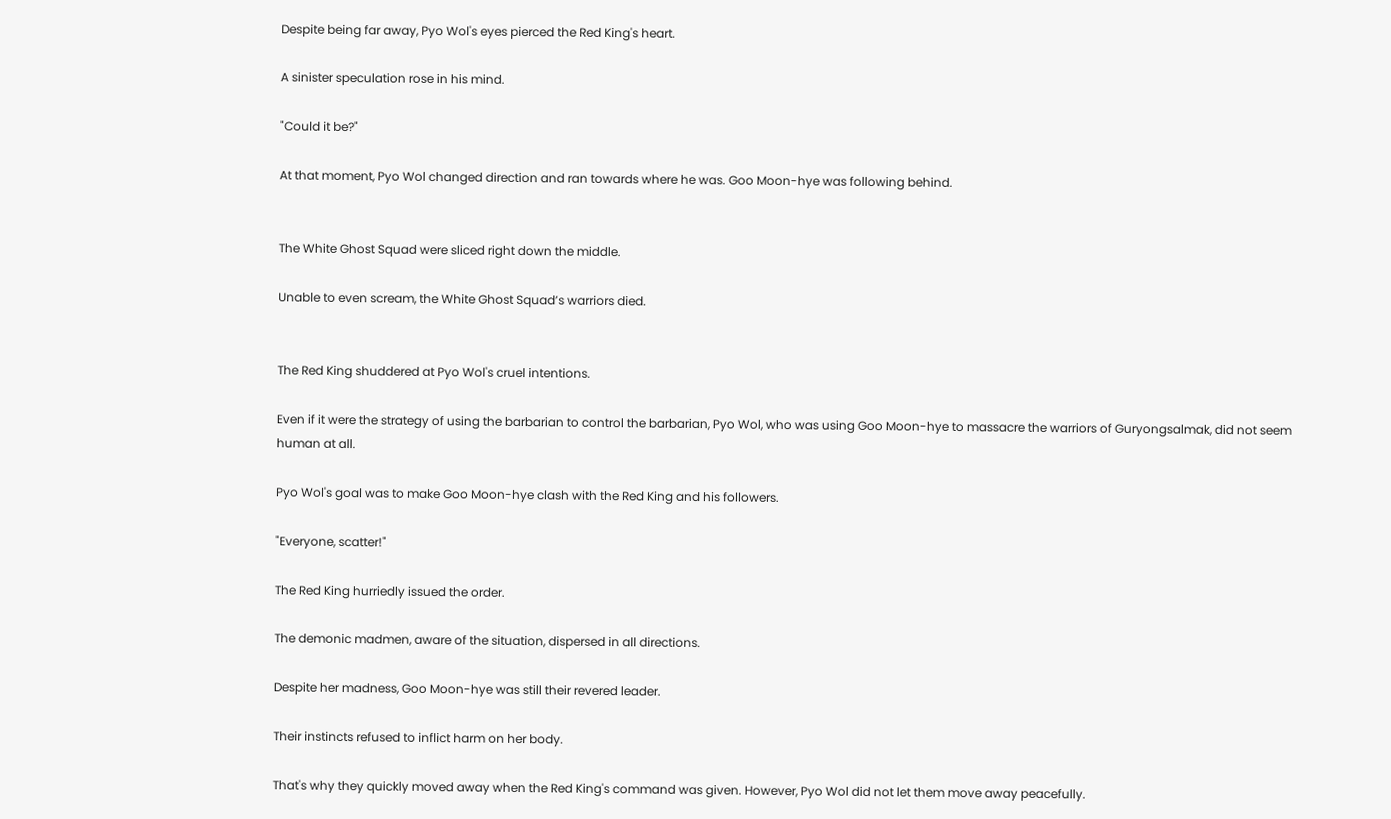Despite being far away, Pyo Wol's eyes pierced the Red King's heart.

A sinister speculation rose in his mind.

"Could it be?"

At that moment, Pyo Wol changed direction and ran towards where he was. Goo Moon-hye was following behind.


The White Ghost Squad were sliced right down the middle.

Unable to even scream, the White Ghost Squad’s warriors died.


The Red King shuddered at Pyo Wol's cruel intentions.

Even if it were the strategy of using the barbarian to control the barbarian, Pyo Wol, who was using Goo Moon-hye to massacre the warriors of Guryongsalmak, did not seem human at all.

Pyo Wol's goal was to make Goo Moon-hye clash with the Red King and his followers.

"Everyone, scatter!"

The Red King hurriedly issued the order.

The demonic madmen, aware of the situation, dispersed in all directions.

Despite her madness, Goo Moon-hye was still their revered leader.

Their instincts refused to inflict harm on her body.

That's why they quickly moved away when the Red King's command was given. However, Pyo Wol did not let them move away peacefully.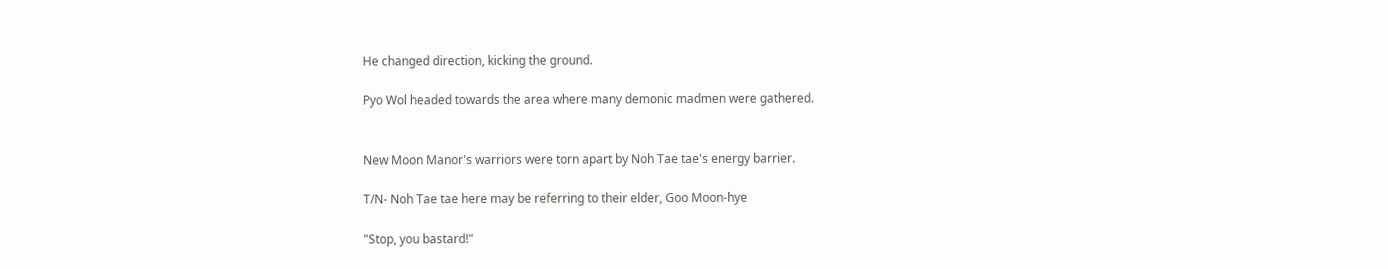He changed direction, kicking the ground.

Pyo Wol headed towards the area where many demonic madmen were gathered.


New Moon Manor's warriors were torn apart by Noh Tae tae's energy barrier.

T/N- Noh Tae tae here may be referring to their elder, Goo Moon-hye

"Stop, you bastard!"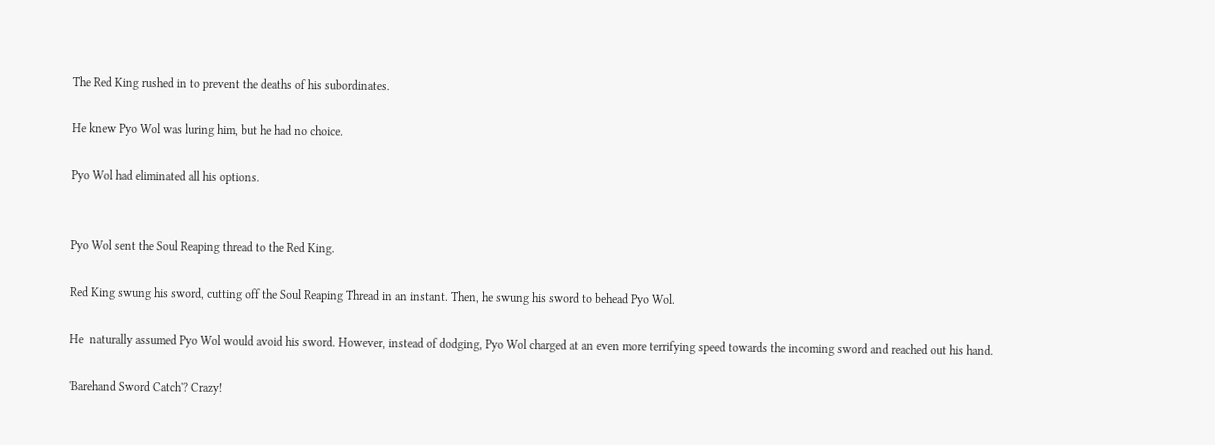The Red King rushed in to prevent the deaths of his subordinates.

He knew Pyo Wol was luring him, but he had no choice.

Pyo Wol had eliminated all his options.


Pyo Wol sent the Soul Reaping thread to the Red King.

Red King swung his sword, cutting off the Soul Reaping Thread in an instant. Then, he swung his sword to behead Pyo Wol.

He  naturally assumed Pyo Wol would avoid his sword. However, instead of dodging, Pyo Wol charged at an even more terrifying speed towards the incoming sword and reached out his hand.

'Barehand Sword Catch'? Crazy!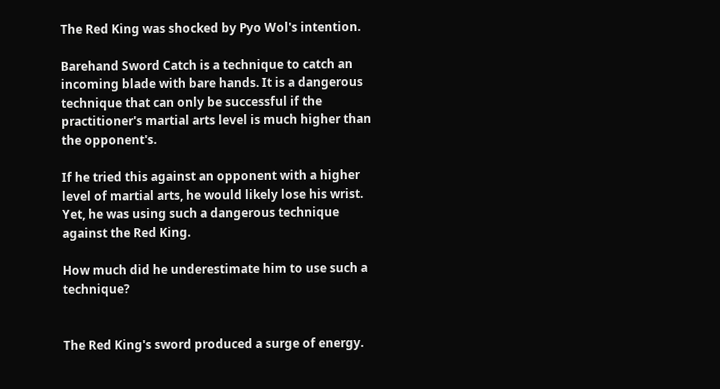The Red King was shocked by Pyo Wol's intention.

Barehand Sword Catch is a technique to catch an incoming blade with bare hands. It is a dangerous technique that can only be successful if the practitioner's martial arts level is much higher than the opponent's.

If he tried this against an opponent with a higher level of martial arts, he would likely lose his wrist. Yet, he was using such a dangerous technique against the Red King.

How much did he underestimate him to use such a technique?


The Red King's sword produced a surge of energy.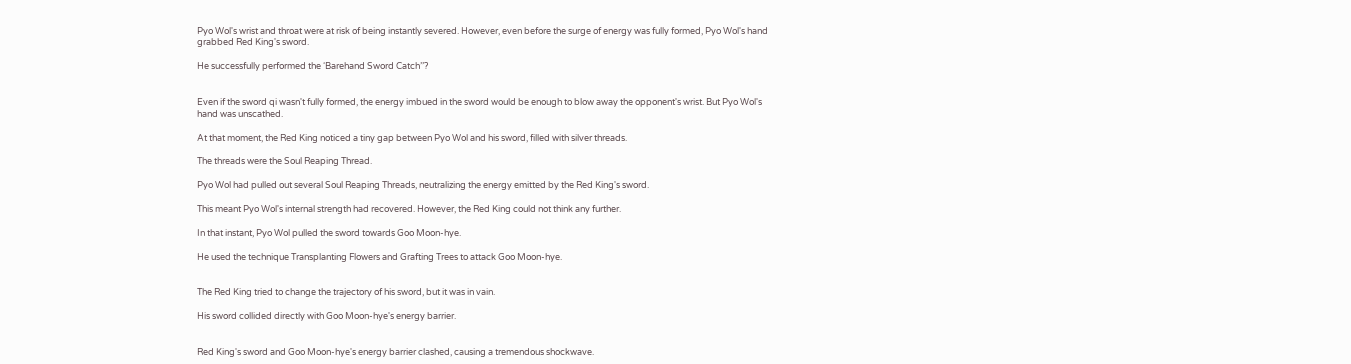Pyo Wol's wrist and throat were at risk of being instantly severed. However, even before the surge of energy was fully formed, Pyo Wol's hand grabbed Red King's sword.

He successfully performed the ‘Barehand Sword Catch’’?


Even if the sword qi wasn't fully formed, the energy imbued in the sword would be enough to blow away the opponent's wrist. But Pyo Wol's hand was unscathed.

At that moment, the Red King noticed a tiny gap between Pyo Wol and his sword, filled with silver threads.

The threads were the Soul Reaping Thread.

Pyo Wol had pulled out several Soul Reaping Threads, neutralizing the energy emitted by the Red King's sword.

This meant Pyo Wol's internal strength had recovered. However, the Red King could not think any further.

In that instant, Pyo Wol pulled the sword towards Goo Moon-hye.

He used the technique Transplanting Flowers and Grafting Trees to attack Goo Moon-hye.


The Red King tried to change the trajectory of his sword, but it was in vain.

His sword collided directly with Goo Moon-hye's energy barrier.


Red King's sword and Goo Moon-hye's energy barrier clashed, causing a tremendous shockwave.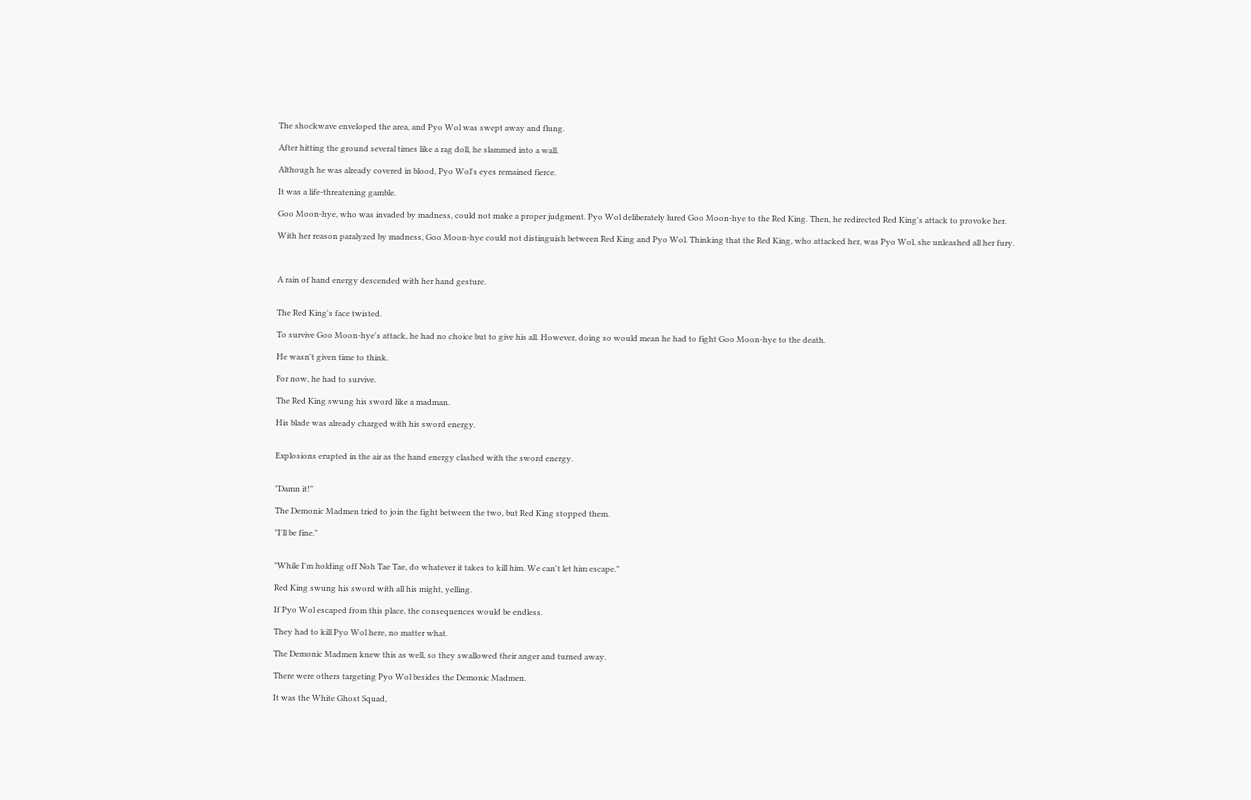The shockwave enveloped the area, and Pyo Wol was swept away and flung.

After hitting the ground several times like a rag doll, he slammed into a wall.

Although he was already covered in blood, Pyo Wol's eyes remained fierce.

It was a life-threatening gamble.

Goo Moon-hye, who was invaded by madness, could not make a proper judgment. Pyo Wol deliberately lured Goo Moon-hye to the Red King. Then, he redirected Red King's attack to provoke her.

With her reason paralyzed by madness, Goo Moon-hye could not distinguish between Red King and Pyo Wol. Thinking that the Red King, who attacked her, was Pyo Wol, she unleashed all her fury.



A rain of hand energy descended with her hand gesture.


The Red King's face twisted.

To survive Goo Moon-hye's attack, he had no choice but to give his all. However, doing so would mean he had to fight Goo Moon-hye to the death.

He wasn't given time to think.

For now, he had to survive.

The Red King swung his sword like a madman.

His blade was already charged with his sword energy.


Explosions erupted in the air as the hand energy clashed with the sword energy.


"Damn it!"

The Demonic Madmen tried to join the fight between the two, but Red King stopped them.

"I'll be fine."


"While I'm holding off Noh Tae Tae, do whatever it takes to kill him. We can't let him escape."

Red King swung his sword with all his might, yelling.

If Pyo Wol escaped from this place, the consequences would be endless.

They had to kill Pyo Wol here, no matter what.

The Demonic Madmen knew this as well, so they swallowed their anger and turned away.

There were others targeting Pyo Wol besides the Demonic Madmen.

It was the White Ghost Squad,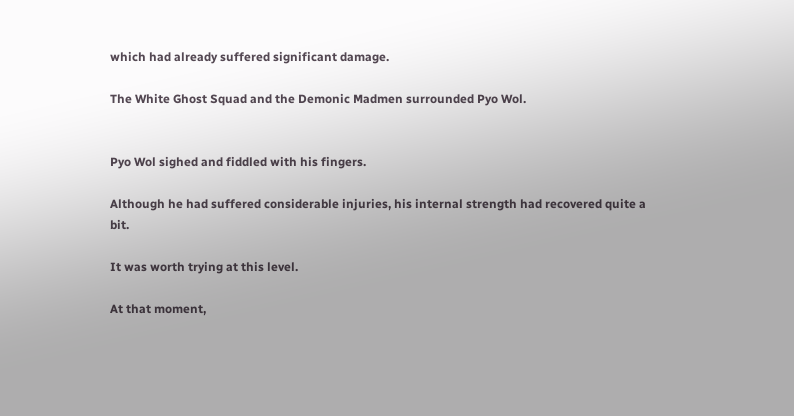which had already suffered significant damage.

The White Ghost Squad and the Demonic Madmen surrounded Pyo Wol.


Pyo Wol sighed and fiddled with his fingers.

Although he had suffered considerable injuries, his internal strength had recovered quite a bit.

It was worth trying at this level.

At that moment,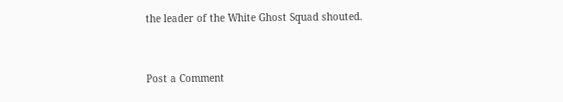the leader of the White Ghost Squad shouted.


Post a Comment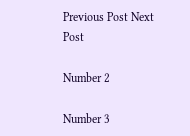Previous Post Next Post

Number 2

Number 3